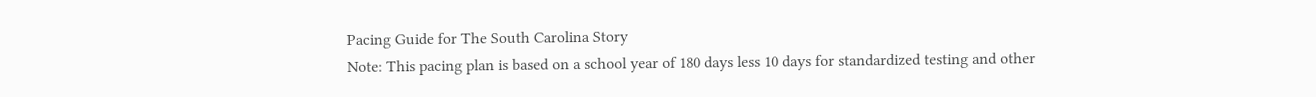Pacing Guide for The South Carolina Story
Note: This pacing plan is based on a school year of 180 days less 10 days for standardized testing and other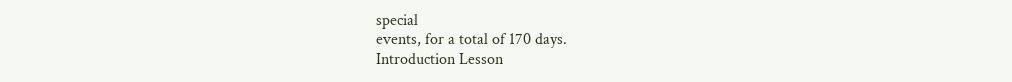special
events, for a total of 170 days.
Introduction Lesson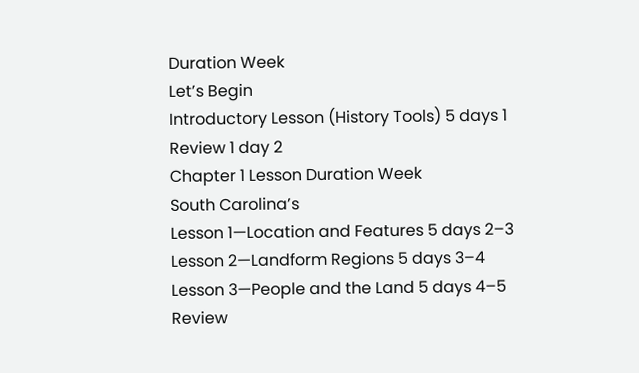Duration Week
Let’s Begin
Introductory Lesson (History Tools) 5 days 1
Review 1 day 2
Chapter 1 Lesson Duration Week
South Carolina’s
Lesson 1—Location and Features 5 days 2–3
Lesson 2—Landform Regions 5 days 3–4
Lesson 3—People and the Land 5 days 4–5
Review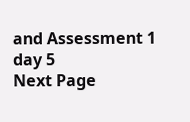and Assessment 1 day 5
Next Page